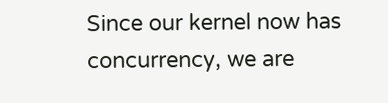Since our kernel now has concurrency, we are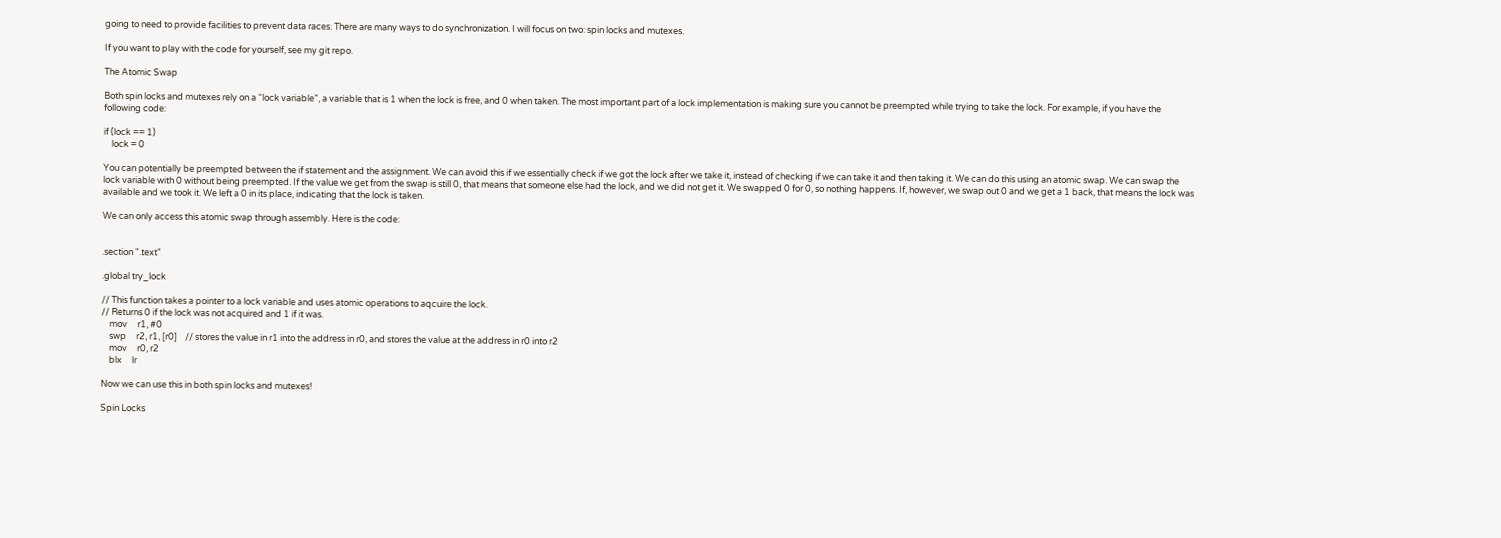going to need to provide facilities to prevent data races. There are many ways to do synchronization. I will focus on two: spin locks and mutexes.

If you want to play with the code for yourself, see my git repo.

The Atomic Swap

Both spin locks and mutexes rely on a “lock variable”, a variable that is 1 when the lock is free, and 0 when taken. The most important part of a lock implementation is making sure you cannot be preempted while trying to take the lock. For example, if you have the following code:

if (lock == 1)
    lock = 0

You can potentially be preempted between the if statement and the assignment. We can avoid this if we essentially check if we got the lock after we take it, instead of checking if we can take it and then taking it. We can do this using an atomic swap. We can swap the lock variable with 0 without being preempted. If the value we get from the swap is still 0, that means that someone else had the lock, and we did not get it. We swapped 0 for 0, so nothing happens. If, however, we swap out 0 and we get a 1 back, that means the lock was available and we took it. We left a 0 in its place, indicating that the lock is taken.

We can only access this atomic swap through assembly. Here is the code:


.section ".text"

.global try_lock

// This function takes a pointer to a lock variable and uses atomic operations to aqcuire the lock.
// Returns 0 if the lock was not acquired and 1 if it was.
    mov     r1, #0
    swp     r2, r1, [r0]    // stores the value in r1 into the address in r0, and stores the value at the address in r0 into r2
    mov     r0, r2
    blx     lr

Now we can use this in both spin locks and mutexes!

Spin Locks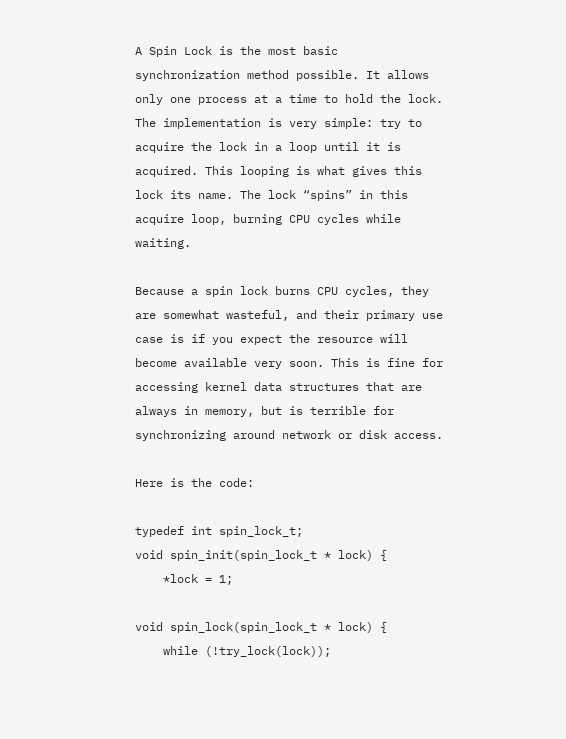A Spin Lock is the most basic synchronization method possible. It allows only one process at a time to hold the lock. The implementation is very simple: try to acquire the lock in a loop until it is acquired. This looping is what gives this lock its name. The lock “spins” in this acquire loop, burning CPU cycles while waiting.

Because a spin lock burns CPU cycles, they are somewhat wasteful, and their primary use case is if you expect the resource will become available very soon. This is fine for accessing kernel data structures that are always in memory, but is terrible for synchronizing around network or disk access.

Here is the code:

typedef int spin_lock_t;
void spin_init(spin_lock_t * lock) {
    *lock = 1;

void spin_lock(spin_lock_t * lock) {
    while (!try_lock(lock));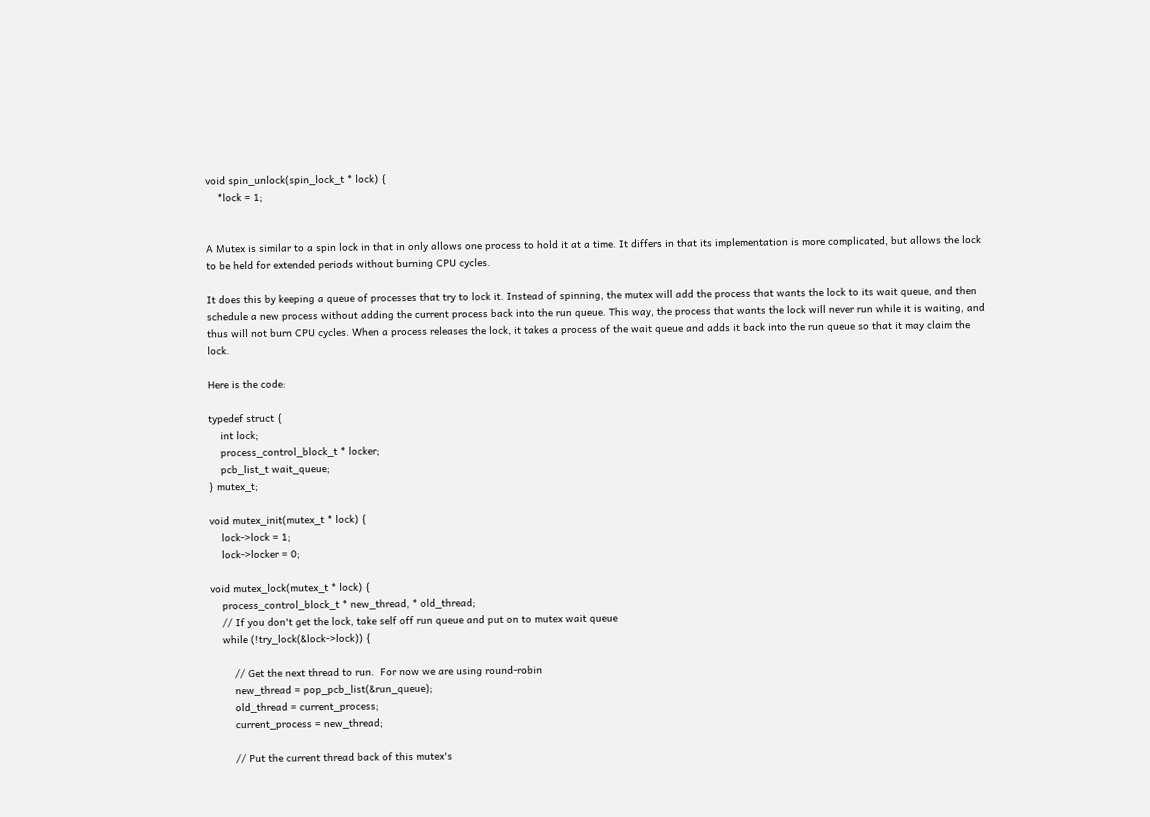void spin_unlock(spin_lock_t * lock) {
    *lock = 1;


A Mutex is similar to a spin lock in that in only allows one process to hold it at a time. It differs in that its implementation is more complicated, but allows the lock to be held for extended periods without burning CPU cycles.

It does this by keeping a queue of processes that try to lock it. Instead of spinning, the mutex will add the process that wants the lock to its wait queue, and then schedule a new process without adding the current process back into the run queue. This way, the process that wants the lock will never run while it is waiting, and thus will not burn CPU cycles. When a process releases the lock, it takes a process of the wait queue and adds it back into the run queue so that it may claim the lock.

Here is the code:

typedef struct {
    int lock;
    process_control_block_t * locker;
    pcb_list_t wait_queue;
} mutex_t;

void mutex_init(mutex_t * lock) {
    lock->lock = 1;
    lock->locker = 0;

void mutex_lock(mutex_t * lock) {
    process_control_block_t * new_thread, * old_thread;
    // If you don't get the lock, take self off run queue and put on to mutex wait queue
    while (!try_lock(&lock->lock)) {

        // Get the next thread to run.  For now we are using round-robin
        new_thread = pop_pcb_list(&run_queue);
        old_thread = current_process;
        current_process = new_thread;

        // Put the current thread back of this mutex's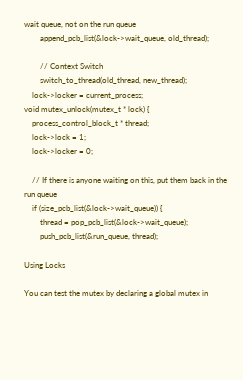wait queue, not on the run queue
        append_pcb_list(&lock->wait_queue, old_thread);

        // Context Switch
        switch_to_thread(old_thread, new_thread);
    lock->locker = current_process;
void mutex_unlock(mutex_t * lock) {
    process_control_block_t * thread;
    lock->lock = 1;
    lock->locker = 0;

    // If there is anyone waiting on this, put them back in the run queue
    if (size_pcb_list(&lock->wait_queue)) {
        thread = pop_pcb_list(&lock->wait_queue);
        push_pcb_list(&run_queue, thread);

Using Locks

You can test the mutex by declaring a global mutex in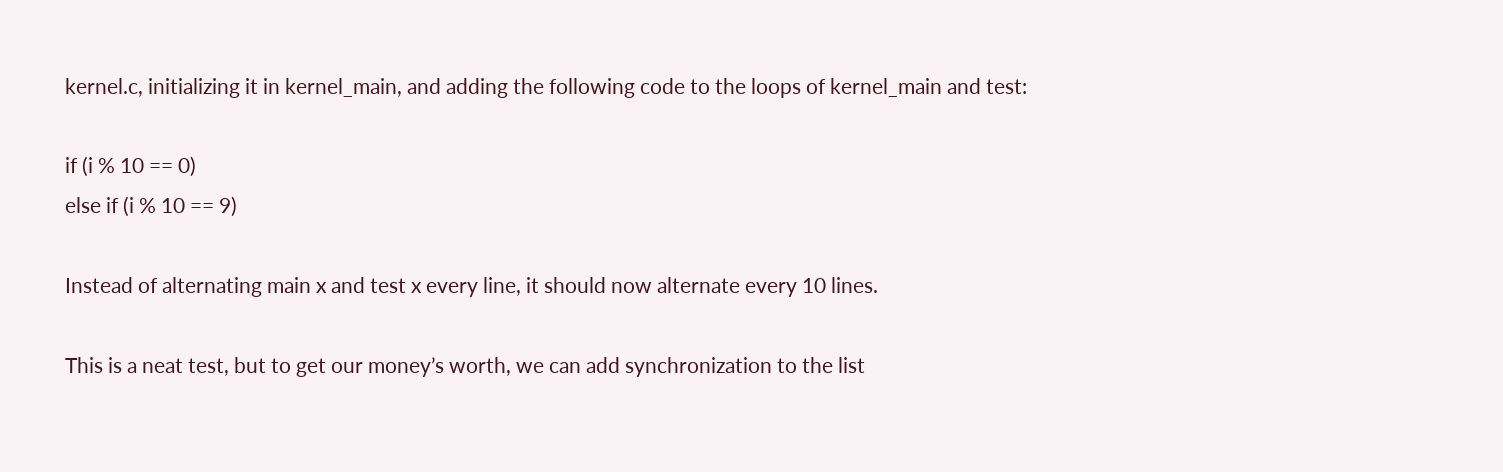kernel.c, initializing it in kernel_main, and adding the following code to the loops of kernel_main and test:

if (i % 10 == 0)
else if (i % 10 == 9)

Instead of alternating main x and test x every line, it should now alternate every 10 lines.

This is a neat test, but to get our money’s worth, we can add synchronization to the list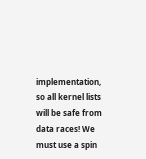implementation, so all kernel lists will be safe from data races! We must use a spin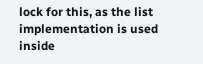lock for this, as the list implementation is used inside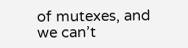of mutexes, and we can’t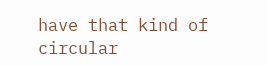have that kind of circular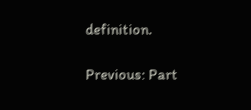definition.

Previous: Part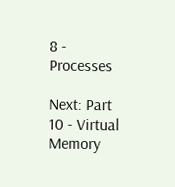8 - Processes

Next: Part 10 - Virtual Memory